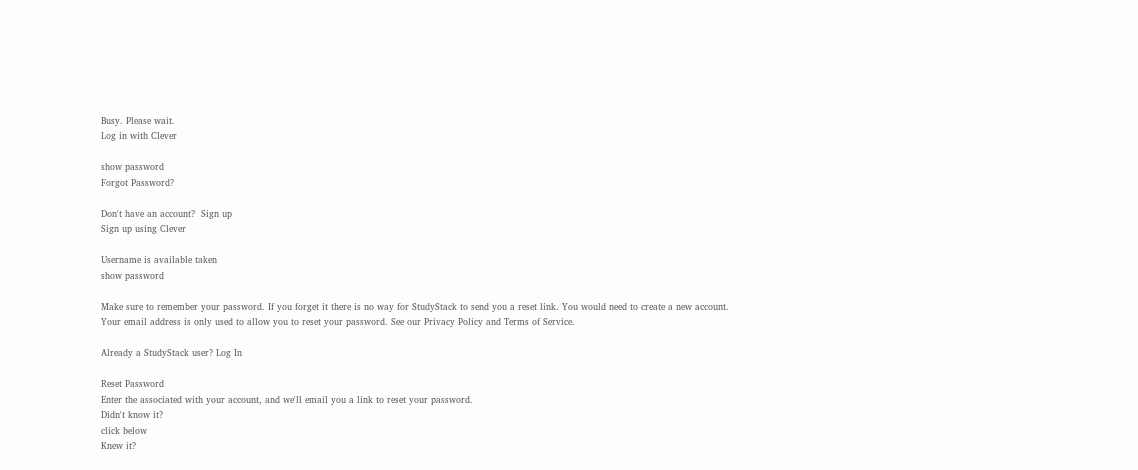Busy. Please wait.
Log in with Clever

show password
Forgot Password?

Don't have an account?  Sign up
Sign up using Clever

Username is available taken
show password

Make sure to remember your password. If you forget it there is no way for StudyStack to send you a reset link. You would need to create a new account.
Your email address is only used to allow you to reset your password. See our Privacy Policy and Terms of Service.

Already a StudyStack user? Log In

Reset Password
Enter the associated with your account, and we'll email you a link to reset your password.
Didn't know it?
click below
Knew it?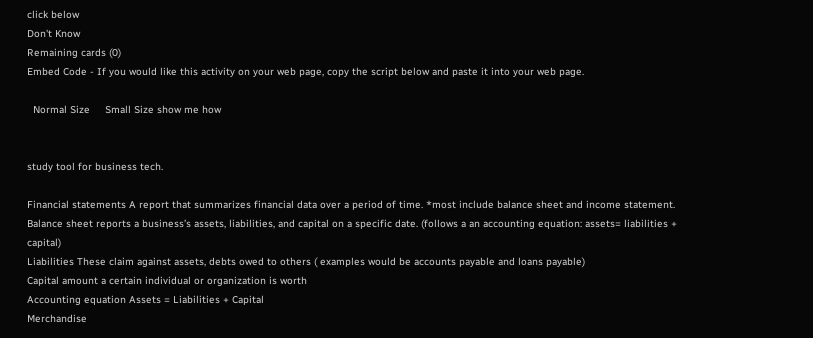click below
Don't Know
Remaining cards (0)
Embed Code - If you would like this activity on your web page, copy the script below and paste it into your web page.

  Normal Size     Small Size show me how


study tool for business tech.

Financial statements A report that summarizes financial data over a period of time. *most include balance sheet and income statement.
Balance sheet reports a business’s assets, liabilities, and capital on a specific date. (follows a an accounting equation: assets= liabilities + capital)
Liabilities These claim against assets, debts owed to others ( examples would be accounts payable and loans payable)
Capital amount a certain individual or organization is worth
Accounting equation Assets = Liabilities + Capital
Merchandise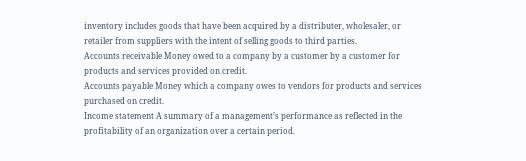inventory includes goods that have been acquired by a distributer, wholesaler, or retailer from suppliers with the intent of selling goods to third parties.
Accounts receivable Money owed to a company by a customer by a customer for products and services provided on credit.
Accounts payable Money which a company owes to vendors for products and services purchased on credit.
Income statement A summary of a management’s performance as reflected in the profitability of an organization over a certain period.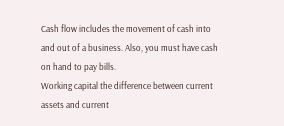Cash flow includes the movement of cash into and out of a business. Also, you must have cash on hand to pay bills.
Working capital the difference between current assets and current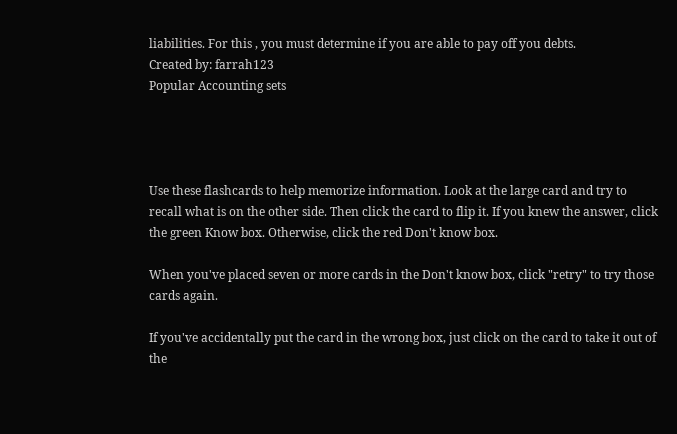liabilities. For this , you must determine if you are able to pay off you debts.
Created by: farrah123
Popular Accounting sets




Use these flashcards to help memorize information. Look at the large card and try to recall what is on the other side. Then click the card to flip it. If you knew the answer, click the green Know box. Otherwise, click the red Don't know box.

When you've placed seven or more cards in the Don't know box, click "retry" to try those cards again.

If you've accidentally put the card in the wrong box, just click on the card to take it out of the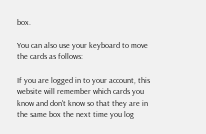box.

You can also use your keyboard to move the cards as follows:

If you are logged in to your account, this website will remember which cards you know and don't know so that they are in the same box the next time you log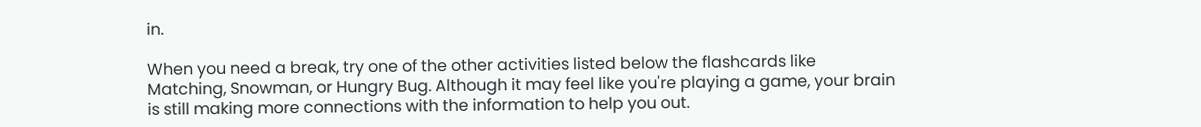in.

When you need a break, try one of the other activities listed below the flashcards like Matching, Snowman, or Hungry Bug. Although it may feel like you're playing a game, your brain is still making more connections with the information to help you out.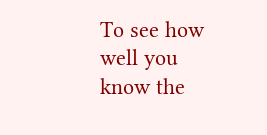To see how well you know the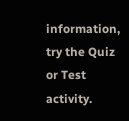information, try the Quiz or Test activity.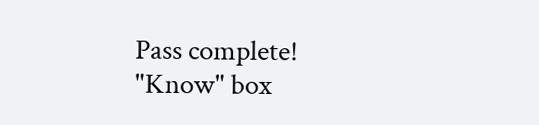Pass complete!
"Know" box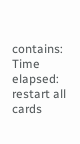contains:
Time elapsed:
restart all cards